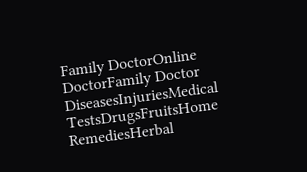Family DoctorOnline DoctorFamily Doctor
DiseasesInjuriesMedical TestsDrugsFruitsHome RemediesHerbal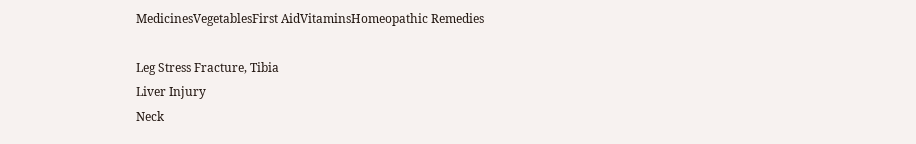MedicinesVegetablesFirst AidVitaminsHomeopathic Remedies

Leg Stress Fracture, Tibia
Liver Injury
Neck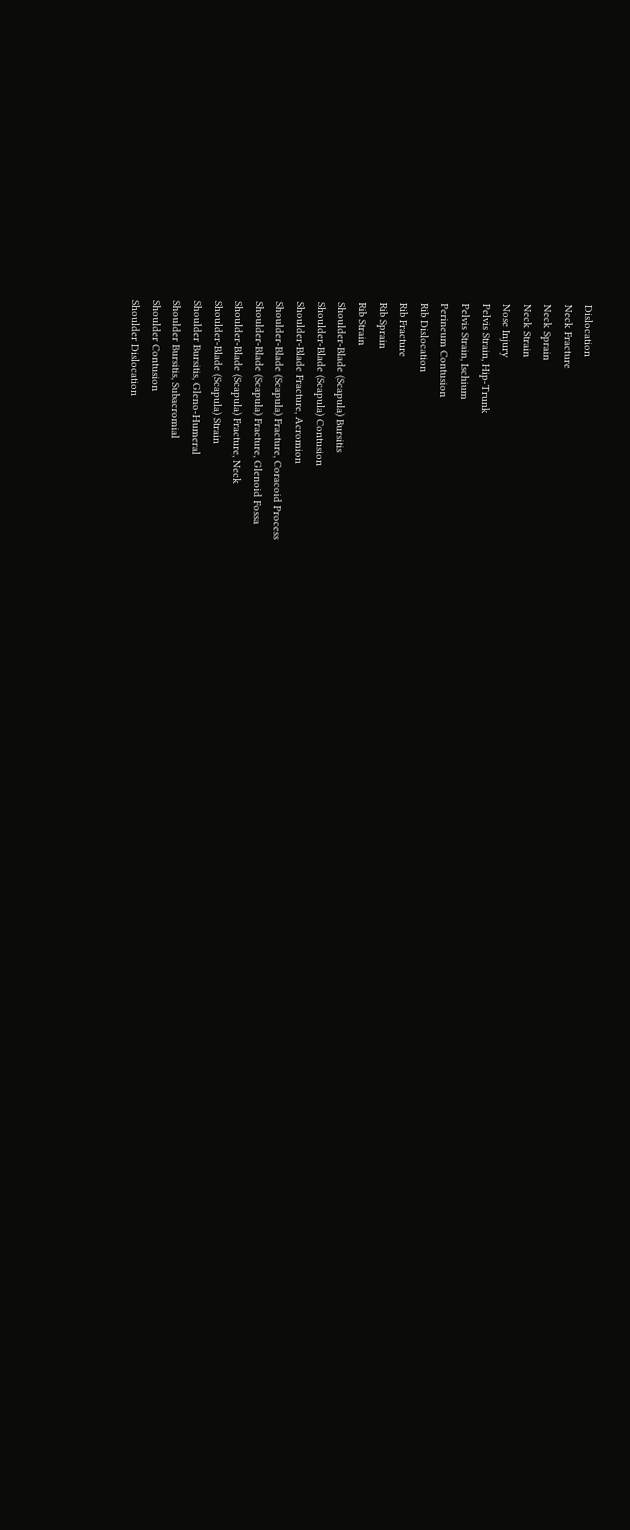Dislocation
Neck Fracture
Neck Sprain
Neck Strain
Nose Injury
Pelvis Strain, Hip-Trunk
Pelvis Strain, Ischium
Perineum Contusion
Rib Dislocation
Rib Fracture
Rib Sprain
Rib Strain
Shoulder-Blade (Scapula) Bursitis
Shoulder-Blade (Scapula) Contusion
Shoulder-Blade Fracture, Acromion
Shoulder-Blade (Scapula) Fracture, Coracoid Process
Shoulder-Blade (Scapula) Fracture, Glenoid Fossa
Shoulder-Blade (Scapula) Fracture, Neck
Shoulder-Blade (Scapula) Strain
Shoulder Bursitis, Gleno-Humeral
Shoulder Bursitis, Subacromial
Shoulder Contusion
Shoulder Dislocation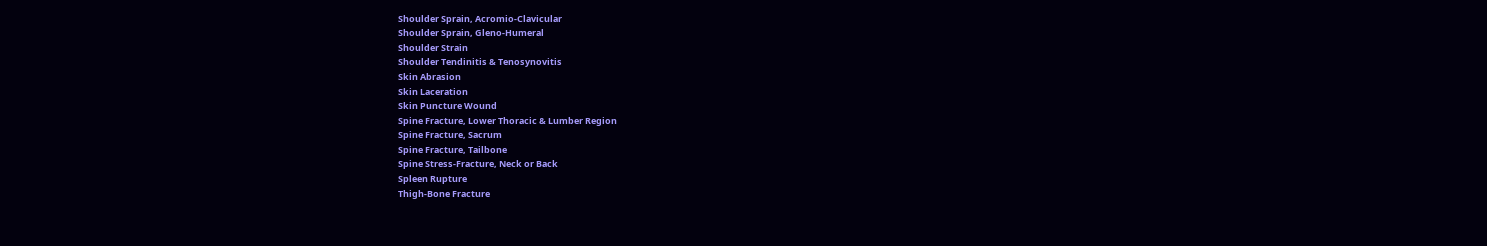Shoulder Sprain, Acromio-Clavicular
Shoulder Sprain, Gleno-Humeral
Shoulder Strain
Shoulder Tendinitis & Tenosynovitis
Skin Abrasion
Skin Laceration
Skin Puncture Wound
Spine Fracture, Lower Thoracic & Lumber Region
Spine Fracture, Sacrum
Spine Fracture, Tailbone
Spine Stress-Fracture, Neck or Back
Spleen Rupture
Thigh-Bone Fracture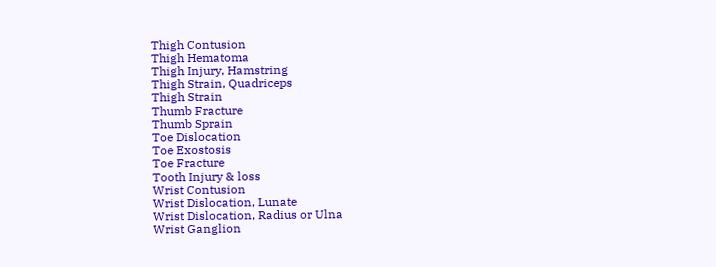Thigh Contusion
Thigh Hematoma
Thigh Injury, Hamstring
Thigh Strain, Quadriceps
Thigh Strain
Thumb Fracture
Thumb Sprain
Toe Dislocation
Toe Exostosis
Toe Fracture
Tooth Injury & loss
Wrist Contusion
Wrist Dislocation, Lunate
Wrist Dislocation, Radius or Ulna
Wrist Ganglion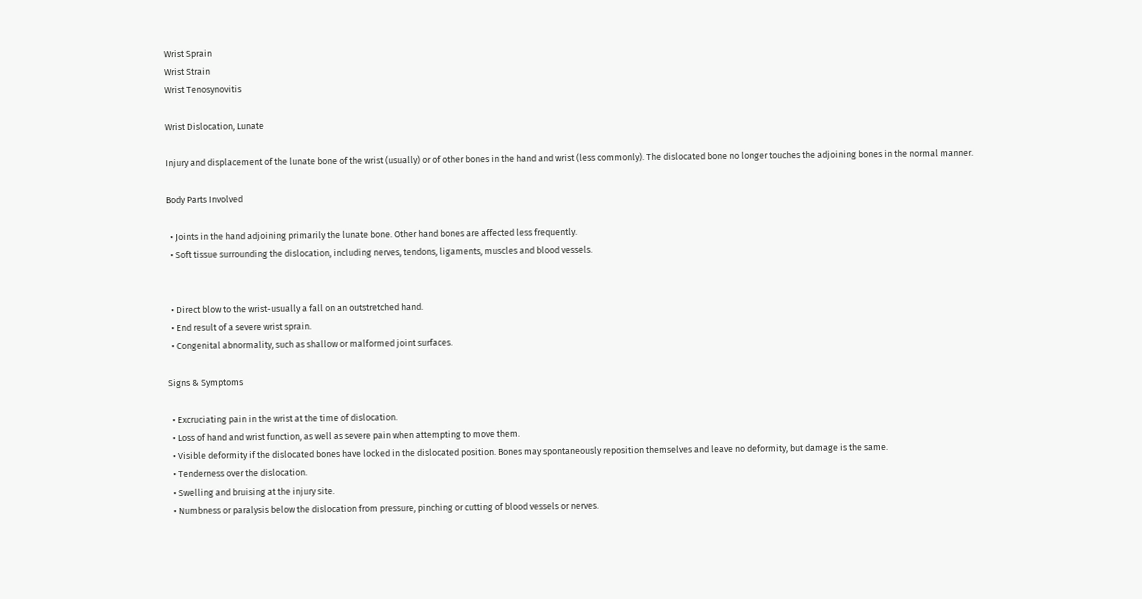Wrist Sprain
Wrist Strain
Wrist Tenosynovitis

Wrist Dislocation, Lunate

Injury and displacement of the lunate bone of the wrist (usually) or of other bones in the hand and wrist (less commonly). The dislocated bone no longer touches the adjoining bones in the normal manner.

Body Parts Involved

  • Joints in the hand adjoining primarily the lunate bone. Other hand bones are affected less frequently.
  • Soft tissue surrounding the dislocation, including nerves, tendons, ligaments, muscles and blood vessels.


  • Direct blow to the wrist-usually a fall on an outstretched hand.
  • End result of a severe wrist sprain.
  • Congenital abnormality, such as shallow or malformed joint surfaces.

Signs & Symptoms

  • Excruciating pain in the wrist at the time of dislocation.
  • Loss of hand and wrist function, as well as severe pain when attempting to move them.
  • Visible deformity if the dislocated bones have locked in the dislocated position. Bones may spontaneously reposition themselves and leave no deformity, but damage is the same.
  • Tenderness over the dislocation.
  • Swelling and bruising at the injury site.
  • Numbness or paralysis below the dislocation from pressure, pinching or cutting of blood vessels or nerves.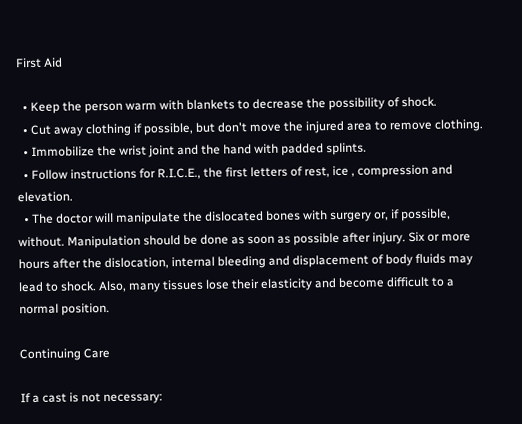First Aid

  • Keep the person warm with blankets to decrease the possibility of shock.
  • Cut away clothing if possible, but don't move the injured area to remove clothing.
  • Immobilize the wrist joint and the hand with padded splints.
  • Follow instructions for R.I.C.E., the first letters of rest, ice , compression and elevation.
  • The doctor will manipulate the dislocated bones with surgery or, if possible, without. Manipulation should be done as soon as possible after injury. Six or more hours after the dislocation, internal bleeding and displacement of body fluids may lead to shock. Also, many tissues lose their elasticity and become difficult to a normal position.

Continuing Care

If a cast is not necessary: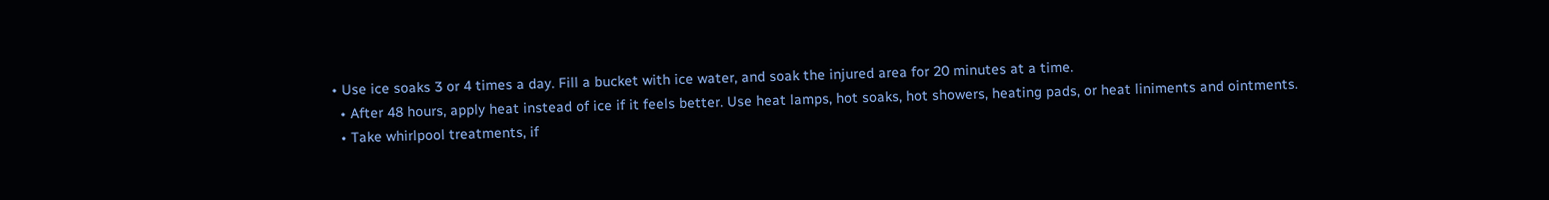• Use ice soaks 3 or 4 times a day. Fill a bucket with ice water, and soak the injured area for 20 minutes at a time.
  • After 48 hours, apply heat instead of ice if it feels better. Use heat lamps, hot soaks, hot showers, heating pads, or heat liniments and ointments.
  • Take whirlpool treatments, if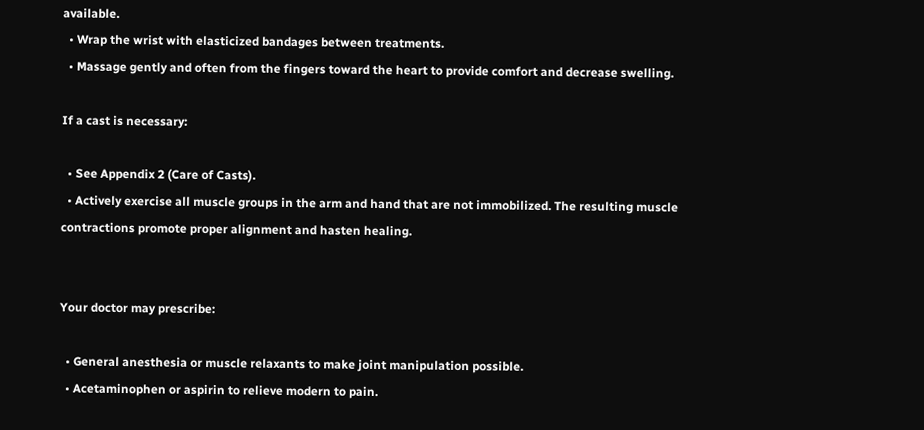available.
  • Wrap the wrist with elasticized bandages between treatments.
  • Massage gently and often from the fingers toward the heart to provide comfort and decrease swelling.

If a cast is necessary:

  • See Appendix 2 (Care of Casts).
  • Actively exercise all muscle groups in the arm and hand that are not immobilized. The resulting muscle contractions promote proper alignment and hasten healing.


Your doctor may prescribe:

  • General anesthesia or muscle relaxants to make joint manipulation possible.
  • Acetaminophen or aspirin to relieve modern to pain.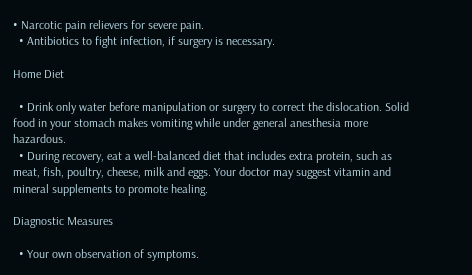• Narcotic pain relievers for severe pain.
  • Antibiotics to fight infection, if surgery is necessary.

Home Diet

  • Drink only water before manipulation or surgery to correct the dislocation. Solid food in your stomach makes vomiting while under general anesthesia more hazardous.
  • During recovery, eat a well-balanced diet that includes extra protein, such as meat, fish, poultry, cheese, milk and eggs. Your doctor may suggest vitamin and mineral supplements to promote healing.

Diagnostic Measures

  • Your own observation of symptoms.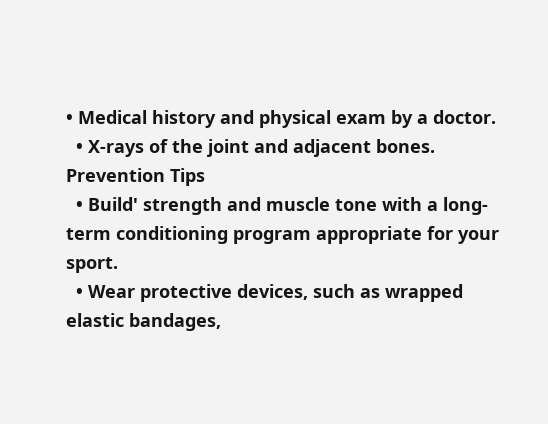• Medical history and physical exam by a doctor.
  • X-rays of the joint and adjacent bones.
Prevention Tips
  • Build' strength and muscle tone with a long-term conditioning program appropriate for your sport.
  • Wear protective devices, such as wrapped elastic bandages,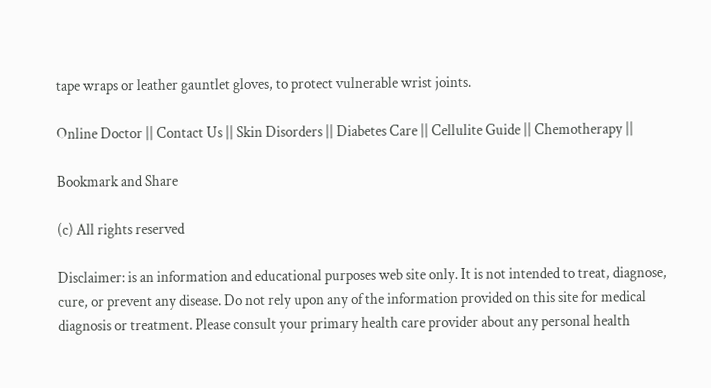tape wraps or leather gauntlet gloves, to protect vulnerable wrist joints.

Online Doctor || Contact Us || Skin Disorders || Diabetes Care || Cellulite Guide || Chemotherapy ||

Bookmark and Share

(c) All rights reserved

Disclaimer: is an information and educational purposes web site only. It is not intended to treat, diagnose, cure, or prevent any disease. Do not rely upon any of the information provided on this site for medical diagnosis or treatment. Please consult your primary health care provider about any personal health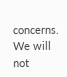concerns. We will not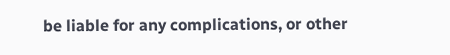be liable for any complications, or other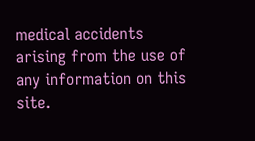medical accidents arising from the use of any information on this site.